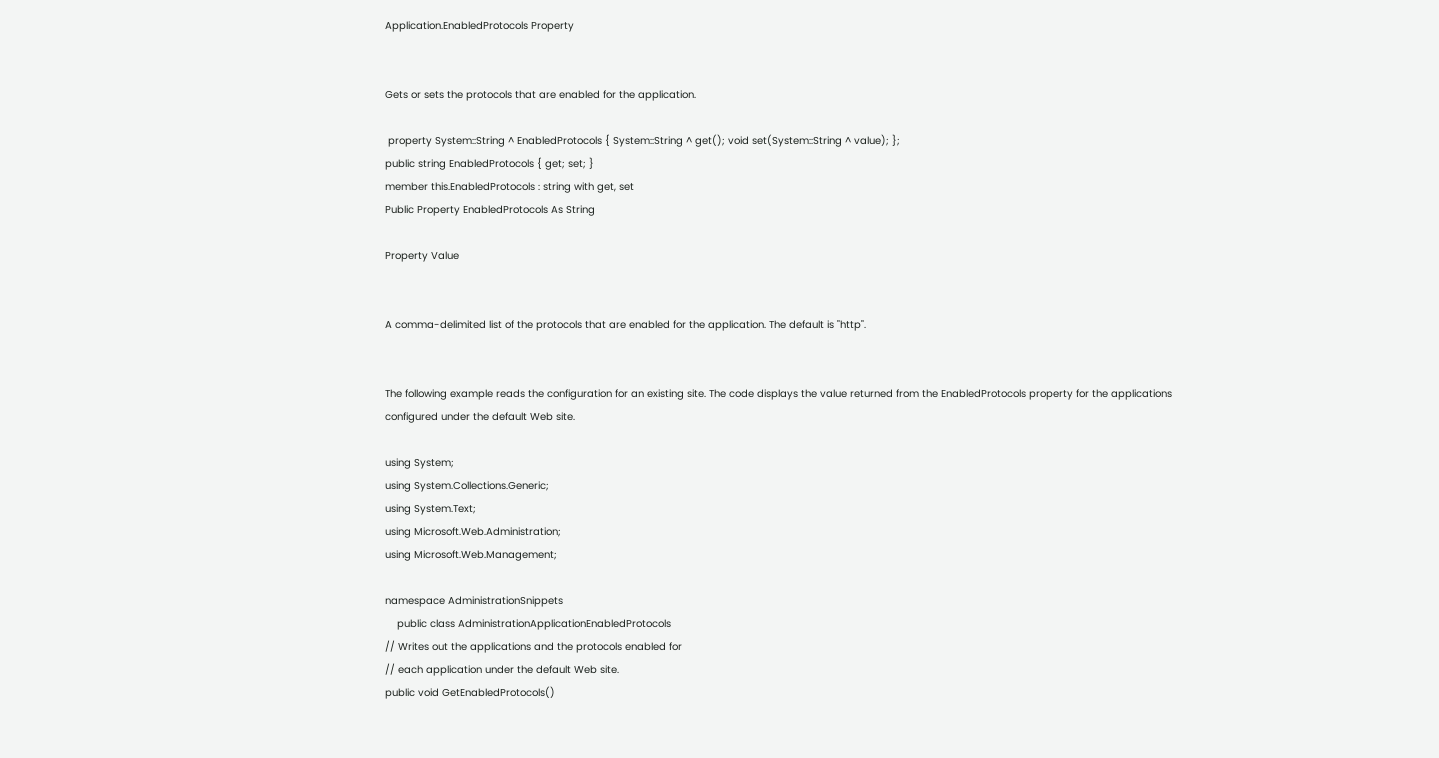Application.EnabledProtocols Property


Gets or sets the protocols that are enabled for the application.

 property System::String ^ EnabledProtocols { System::String ^ get(); void set(System::String ^ value); };
public string EnabledProtocols { get; set; }
member this.EnabledProtocols : string with get, set
Public Property EnabledProtocols As String

Property Value


A comma-delimited list of the protocols that are enabled for the application. The default is "http".


The following example reads the configuration for an existing site. The code displays the value returned from the EnabledProtocols property for the applications configured under the default Web site.

using System;
using System.Collections.Generic;
using System.Text;
using Microsoft.Web.Administration;
using Microsoft.Web.Management;

namespace AdministrationSnippets
    public class AdministrationApplicationEnabledProtocols
// Writes out the applications and the protocols enabled for
// each application under the default Web site.
public void GetEnabledProtocols()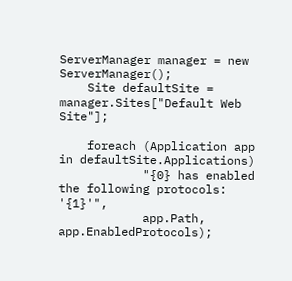ServerManager manager = new ServerManager();
    Site defaultSite = manager.Sites["Default Web Site"];

    foreach (Application app in defaultSite.Applications)
            "{0} has enabled the following protocols: '{1}'",
            app.Path, app.EnabledProtocols);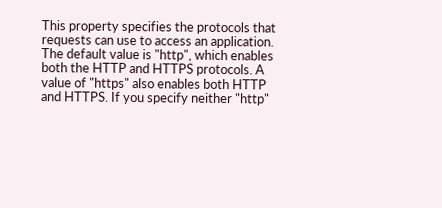This property specifies the protocols that requests can use to access an application. The default value is "http", which enables both the HTTP and HTTPS protocols. A value of "https" also enables both HTTP and HTTPS. If you specify neither "http"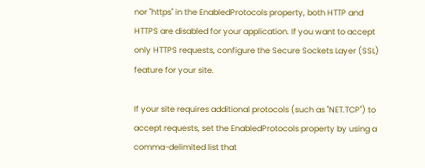nor "https" in the EnabledProtocols property, both HTTP and HTTPS are disabled for your application. If you want to accept only HTTPS requests, configure the Secure Sockets Layer (SSL) feature for your site.

If your site requires additional protocols (such as "NET.TCP") to accept requests, set the EnabledProtocols property by using a comma-delimited list that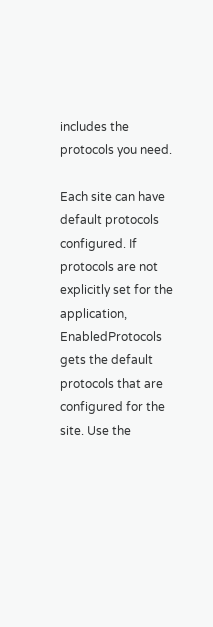includes the protocols you need.

Each site can have default protocols configured. If protocols are not explicitly set for the application, EnabledProtocols gets the default protocols that are configured for the site. Use the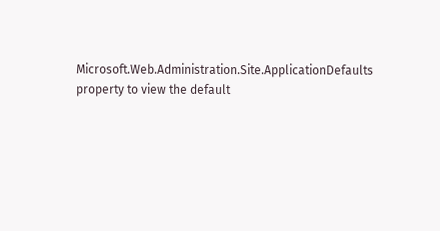Microsoft.Web.Administration.Site.ApplicationDefaults property to view the default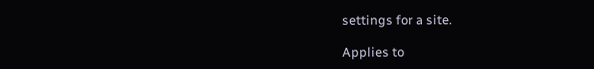settings for a site.

Applies to